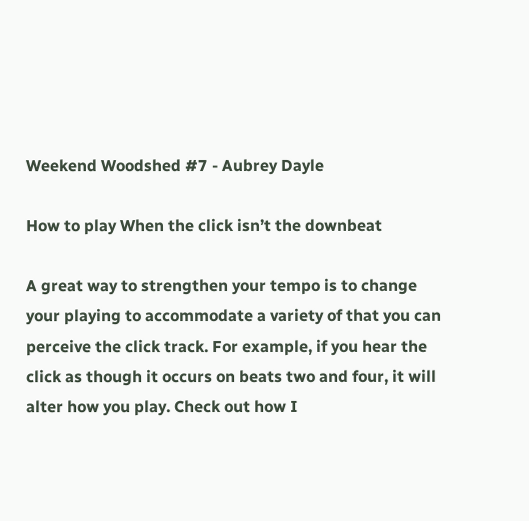Weekend Woodshed #7 - Aubrey Dayle

How to play When the click isn’t the downbeat

A great way to strengthen your tempo is to change your playing to accommodate a variety of that you can perceive the click track. For example, if you hear the click as though it occurs on beats two and four, it will alter how you play. Check out how I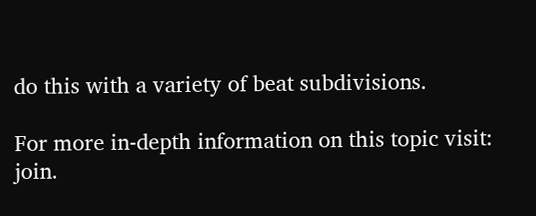do this with a variety of beat subdivisions.

For more in-depth information on this topic visit: join.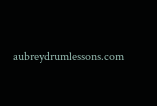aubreydrumlessons.com